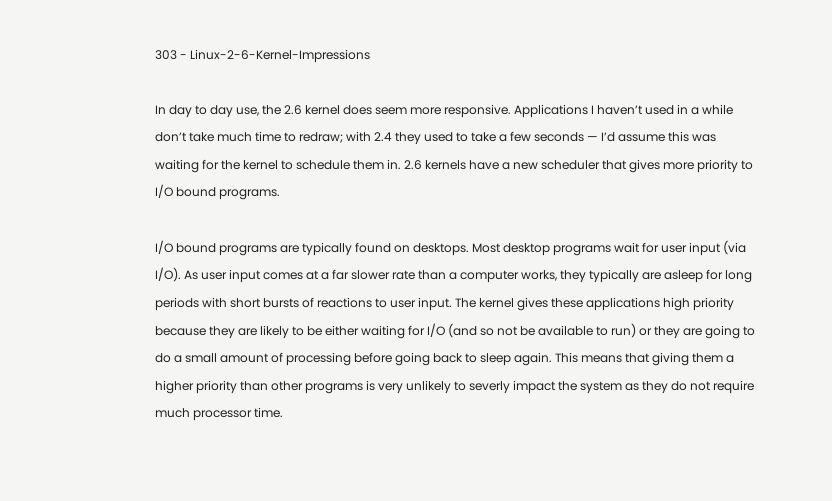303 - Linux-2-6-Kernel-Impressions

In day to day use, the 2.6 kernel does seem more responsive. Applications I haven’t used in a while don’t take much time to redraw; with 2.4 they used to take a few seconds — I’d assume this was waiting for the kernel to schedule them in. 2.6 kernels have a new scheduler that gives more priority to I/O bound programs.

I/O bound programs are typically found on desktops. Most desktop programs wait for user input (via I/O). As user input comes at a far slower rate than a computer works, they typically are asleep for long periods with short bursts of reactions to user input. The kernel gives these applications high priority because they are likely to be either waiting for I/O (and so not be available to run) or they are going to do a small amount of processing before going back to sleep again. This means that giving them a higher priority than other programs is very unlikely to severly impact the system as they do not require much processor time.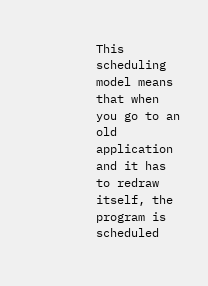This scheduling model means that when you go to an old application and it has to redraw itself, the program is scheduled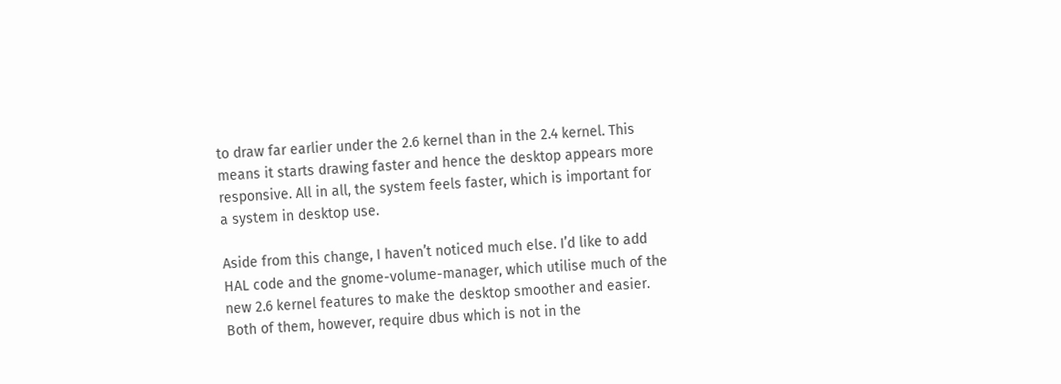to draw far earlier under the 2.6 kernel than in the 2.4 kernel. This means it starts drawing faster and hence the desktop appears more responsive. All in all, the system feels faster, which is important for a system in desktop use.

Aside from this change, I haven’t noticed much else. I’d like to add HAL code and the gnome-volume-manager, which utilise much of the new 2.6 kernel features to make the desktop smoother and easier. Both of them, however, require dbus which is not in the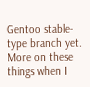Gentoo stable-type branch yet. More on these things when I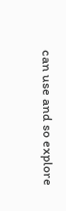can use and so explore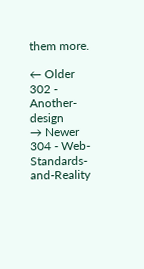them more.

← Older
302 - Another-design
→ Newer
304 - Web-Standards-and-Reality